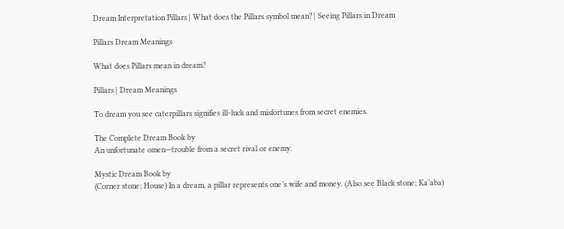Dream Interpretation Pillars | What does the Pillars symbol mean? | Seeing Pillars in Dream

Pillars Dream Meanings

What does Pillars mean in dream?

Pillars | Dream Meanings

To dream you see caterpillars signifies ill-luck and misfortunes from secret enemies.

The Complete Dream Book by
An unfortunate omen—trouble from a secret rival or enemy.

Mystic Dream Book by
(Corner stone; House) In a dream, a pillar represents one’s wife and money. (Also see Black stone; Ka’aba)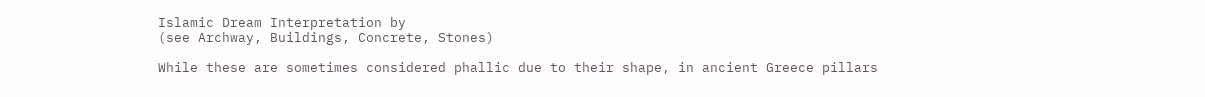Islamic Dream Interpretation by
(see Archway, Buildings, Concrete, Stones)

While these are sometimes considered phallic due to their shape, in ancient Greece pillars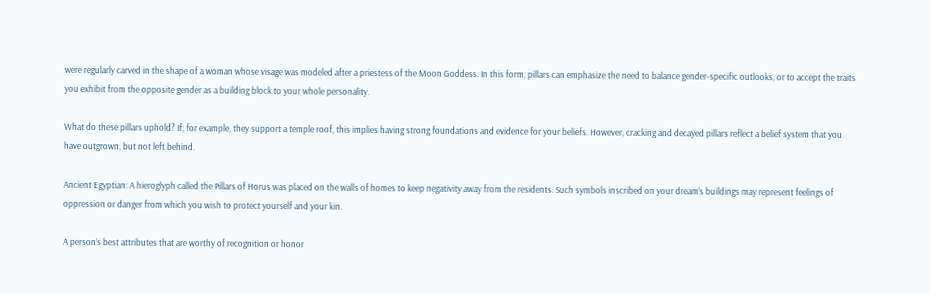were regularly carved in the shape of a woman whose visage was modeled after a priestess of the Moon Goddess. In this form, pillars can emphasize the need to balance gender-specific outlooks, or to accept the traits you exhibit from the opposite gender as a building block to your whole personality.

What do these pillars uphold? If, for example, they support a temple roof, this implies having strong foundations and evidence for your beliefs. However, cracking and decayed pillars reflect a belief system that you have outgrown, but not left behind.

Ancient Egyptian: A hieroglyph called the Pillars of Horus was placed on the walls of homes to keep negativity away from the residents. Such symbols inscribed on your dream’s buildings may represent feelings of oppression or danger from which you wish to protect yourself and your kin.

A person’s best attributes that are worthy of recognition or honor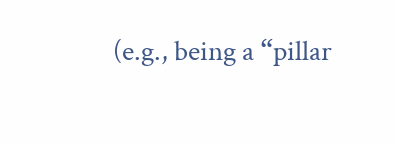(e.g., being a “pillar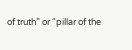of truth” or “pillar of the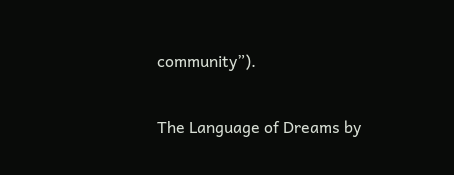community”).

The Language of Dreams by